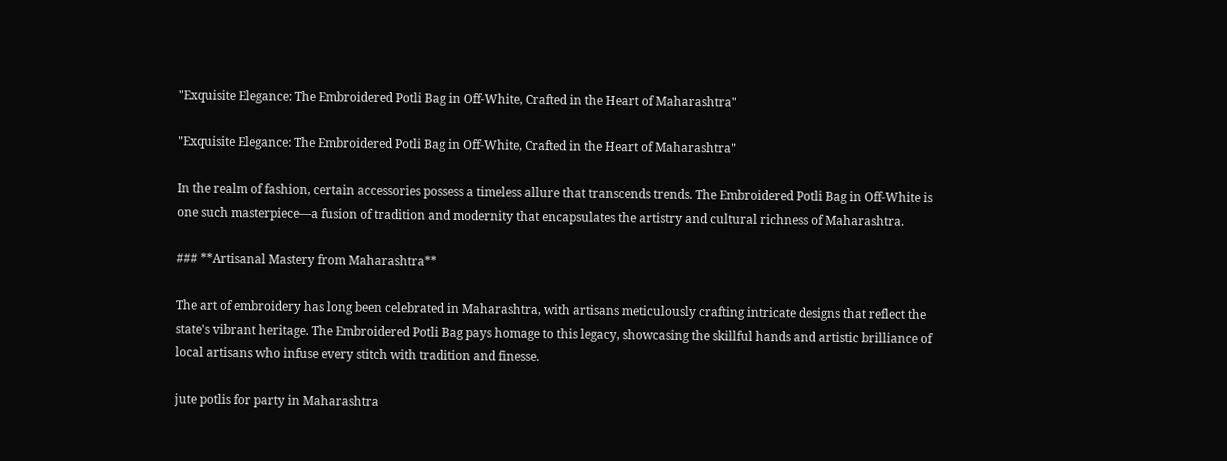"Exquisite Elegance: The Embroidered Potli Bag in Off-White, Crafted in the Heart of Maharashtra"

"Exquisite Elegance: The Embroidered Potli Bag in Off-White, Crafted in the Heart of Maharashtra"

In the realm of fashion, certain accessories possess a timeless allure that transcends trends. The Embroidered Potli Bag in Off-White is one such masterpiece—a fusion of tradition and modernity that encapsulates the artistry and cultural richness of Maharashtra.

### **Artisanal Mastery from Maharashtra**

The art of embroidery has long been celebrated in Maharashtra, with artisans meticulously crafting intricate designs that reflect the state's vibrant heritage. The Embroidered Potli Bag pays homage to this legacy, showcasing the skillful hands and artistic brilliance of local artisans who infuse every stitch with tradition and finesse.

jute potlis for party in Maharashtra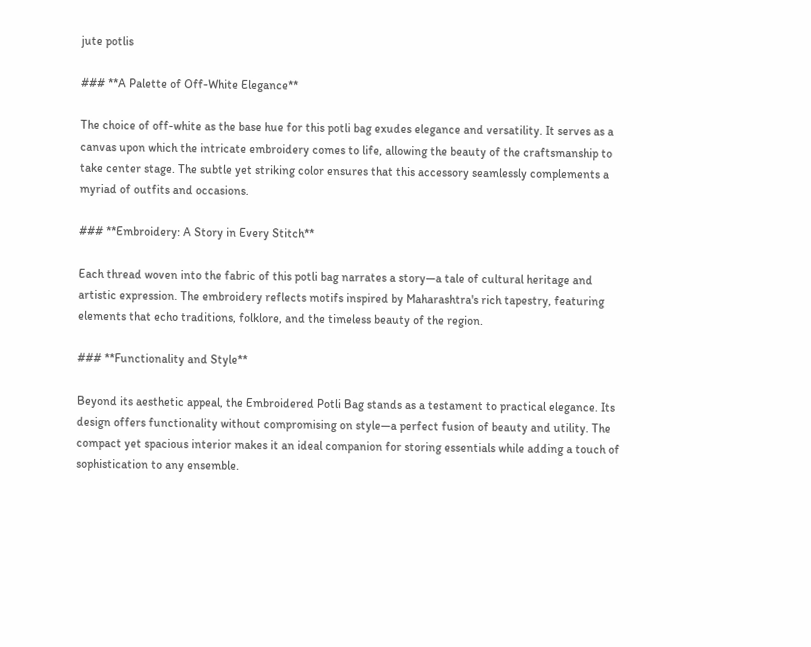jute potlis

### **A Palette of Off-White Elegance**

The choice of off-white as the base hue for this potli bag exudes elegance and versatility. It serves as a canvas upon which the intricate embroidery comes to life, allowing the beauty of the craftsmanship to take center stage. The subtle yet striking color ensures that this accessory seamlessly complements a myriad of outfits and occasions.

### **Embroidery: A Story in Every Stitch**

Each thread woven into the fabric of this potli bag narrates a story—a tale of cultural heritage and artistic expression. The embroidery reflects motifs inspired by Maharashtra's rich tapestry, featuring elements that echo traditions, folklore, and the timeless beauty of the region.

### **Functionality and Style**

Beyond its aesthetic appeal, the Embroidered Potli Bag stands as a testament to practical elegance. Its design offers functionality without compromising on style—a perfect fusion of beauty and utility. The compact yet spacious interior makes it an ideal companion for storing essentials while adding a touch of sophistication to any ensemble.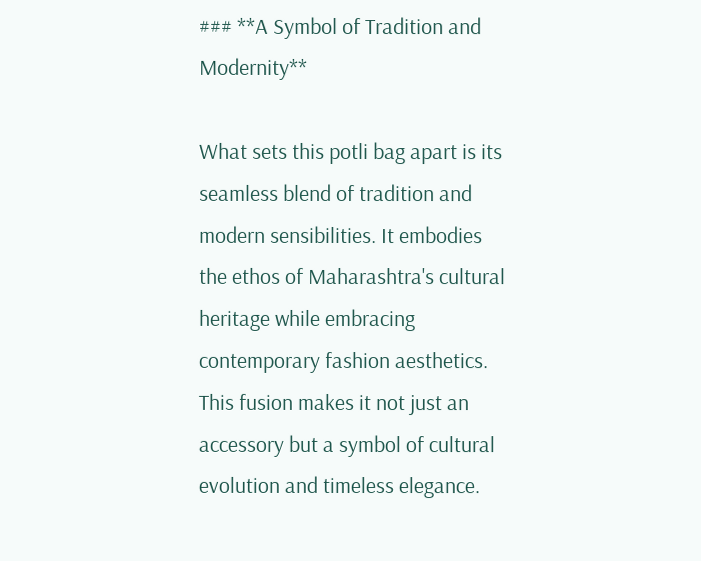### **A Symbol of Tradition and Modernity**

What sets this potli bag apart is its seamless blend of tradition and modern sensibilities. It embodies the ethos of Maharashtra's cultural heritage while embracing contemporary fashion aesthetics. This fusion makes it not just an accessory but a symbol of cultural evolution and timeless elegance.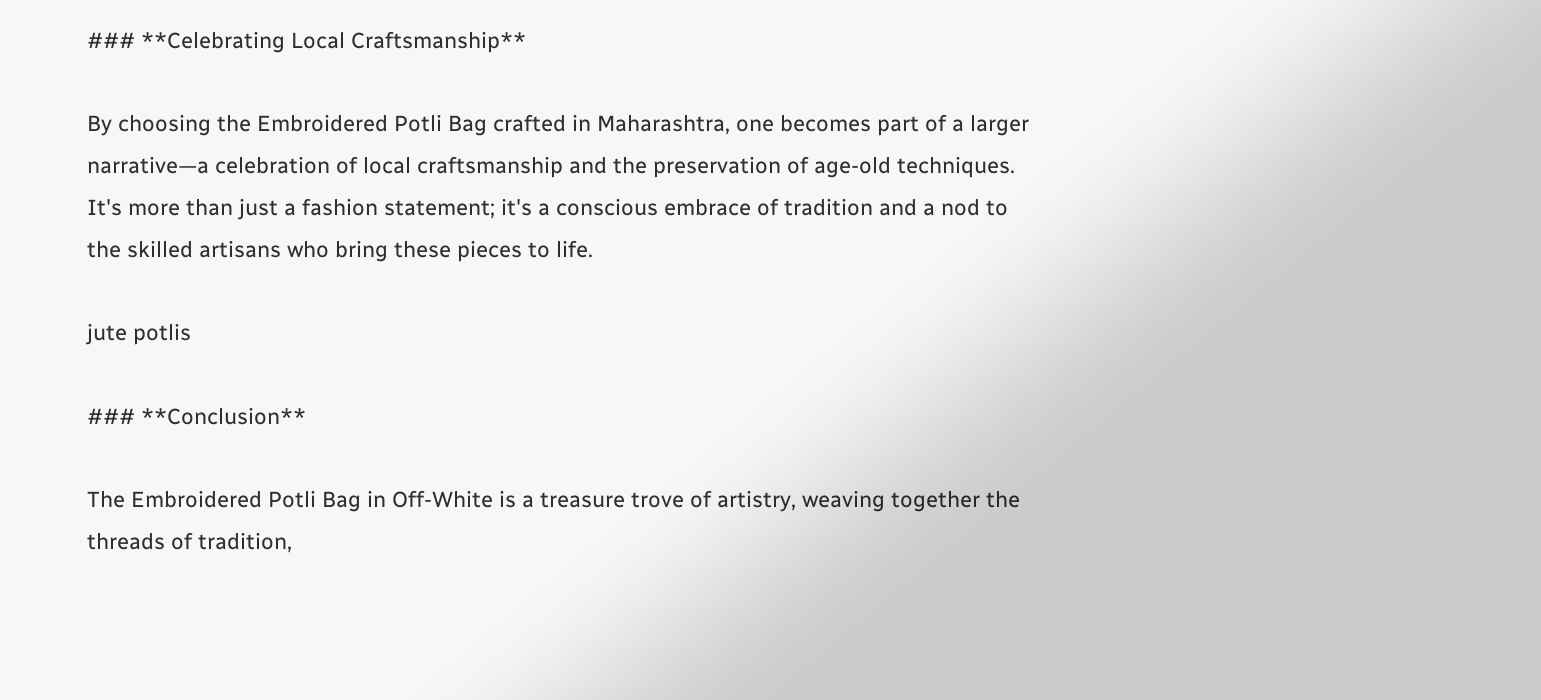### **Celebrating Local Craftsmanship**

By choosing the Embroidered Potli Bag crafted in Maharashtra, one becomes part of a larger narrative—a celebration of local craftsmanship and the preservation of age-old techniques. It's more than just a fashion statement; it's a conscious embrace of tradition and a nod to the skilled artisans who bring these pieces to life.

jute potlis

### **Conclusion**

The Embroidered Potli Bag in Off-White is a treasure trove of artistry, weaving together the threads of tradition,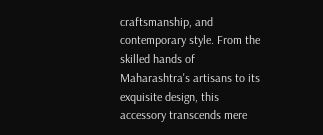craftsmanship, and contemporary style. From the skilled hands of Maharashtra's artisans to its exquisite design, this accessory transcends mere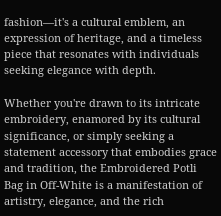fashion—it's a cultural emblem, an expression of heritage, and a timeless piece that resonates with individuals seeking elegance with depth.

Whether you're drawn to its intricate embroidery, enamored by its cultural significance, or simply seeking a statement accessory that embodies grace and tradition, the Embroidered Potli Bag in Off-White is a manifestation of artistry, elegance, and the rich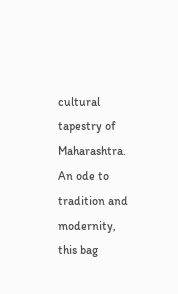cultural tapestry of Maharashtra. An ode to tradition and modernity, this bag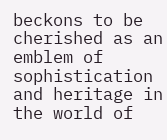beckons to be cherished as an emblem of sophistication and heritage in the world of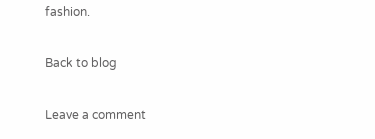fashion.

Back to blog

Leave a comment